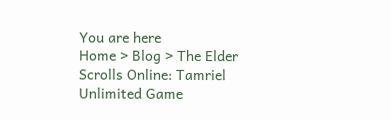You are here
Home > Blog > The Elder Scrolls Online: Tamriel Unlimited Game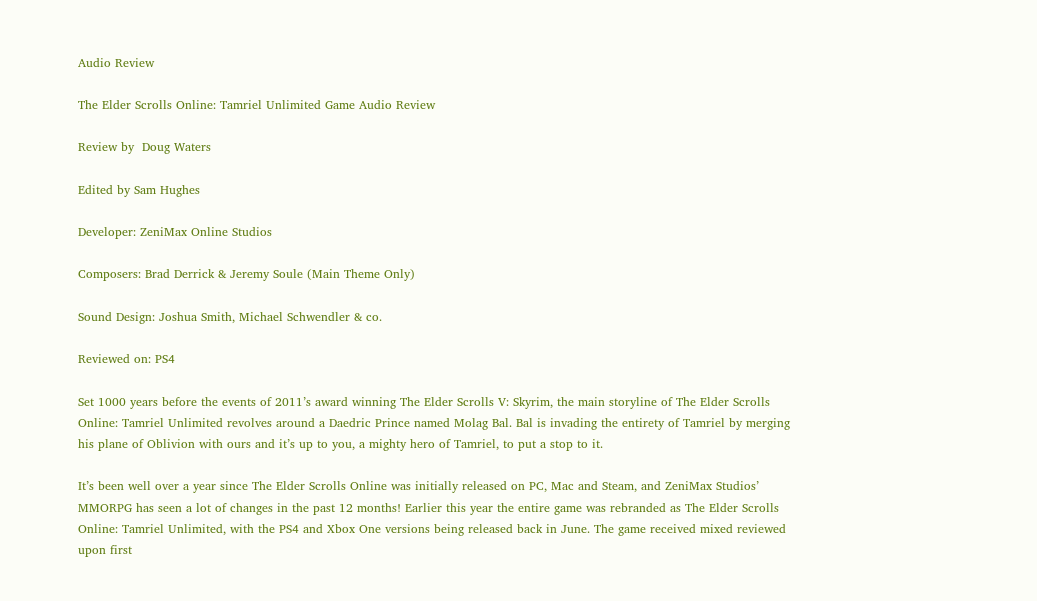Audio Review

The Elder Scrolls Online: Tamriel Unlimited Game Audio Review

Review by  Doug Waters

Edited by Sam Hughes

Developer: ZeniMax Online Studios

Composers: Brad Derrick & Jeremy Soule (Main Theme Only)

Sound Design: Joshua Smith, Michael Schwendler & co.

Reviewed on: PS4

Set 1000 years before the events of 2011’s award winning The Elder Scrolls V: Skyrim, the main storyline of The Elder Scrolls Online: Tamriel Unlimited revolves around a Daedric Prince named Molag Bal. Bal is invading the entirety of Tamriel by merging his plane of Oblivion with ours and it’s up to you, a mighty hero of Tamriel, to put a stop to it.

It’s been well over a year since The Elder Scrolls Online was initially released on PC, Mac and Steam, and ZeniMax Studios’ MMORPG has seen a lot of changes in the past 12 months! Earlier this year the entire game was rebranded as The Elder Scrolls Online: Tamriel Unlimited, with the PS4 and Xbox One versions being released back in June. The game received mixed reviewed upon first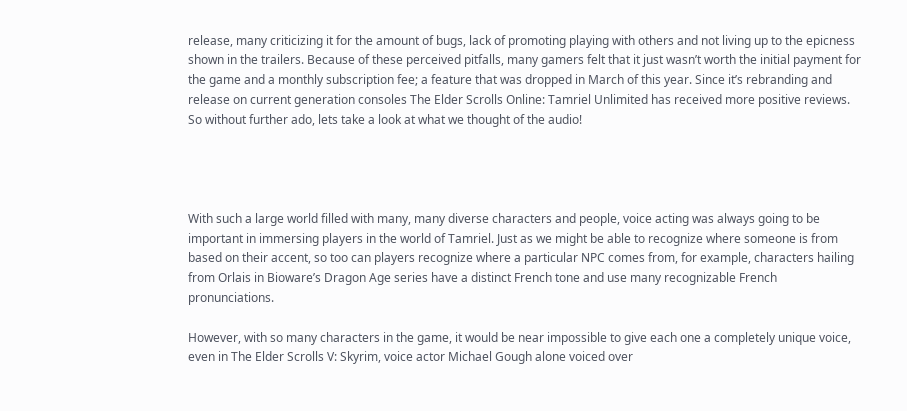release, many criticizing it for the amount of bugs, lack of promoting playing with others and not living up to the epicness shown in the trailers. Because of these perceived pitfalls, many gamers felt that it just wasn’t worth the initial payment for the game and a monthly subscription fee; a feature that was dropped in March of this year. Since it’s rebranding and release on current generation consoles The Elder Scrolls Online: Tamriel Unlimited has received more positive reviews. So without further ado, lets take a look at what we thought of the audio!




With such a large world filled with many, many diverse characters and people, voice acting was always going to be important in immersing players in the world of Tamriel. Just as we might be able to recognize where someone is from based on their accent, so too can players recognize where a particular NPC comes from, for example, characters hailing from Orlais in Bioware’s Dragon Age series have a distinct French tone and use many recognizable French pronunciations.

However, with so many characters in the game, it would be near impossible to give each one a completely unique voice, even in The Elder Scrolls V: Skyrim, voice actor Michael Gough alone voiced over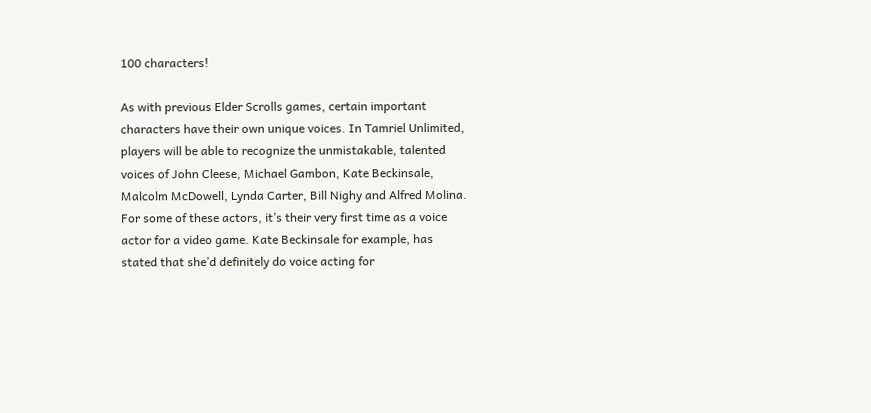100 characters!

As with previous Elder Scrolls games, certain important characters have their own unique voices. In Tamriel Unlimited, players will be able to recognize the unmistakable, talented voices of John Cleese, Michael Gambon, Kate Beckinsale, Malcolm McDowell, Lynda Carter, Bill Nighy and Alfred Molina. For some of these actors, it’s their very first time as a voice actor for a video game. Kate Beckinsale for example, has stated that she’d definitely do voice acting for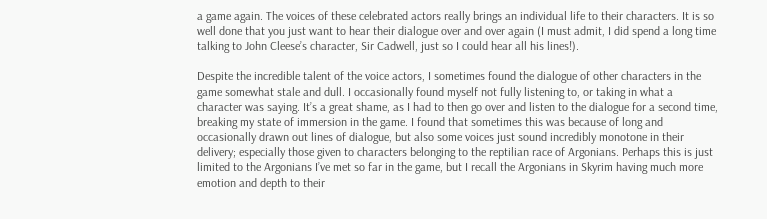a game again. The voices of these celebrated actors really brings an individual life to their characters. It is so well done that you just want to hear their dialogue over and over again (I must admit, I did spend a long time talking to John Cleese’s character, Sir Cadwell, just so I could hear all his lines!).

Despite the incredible talent of the voice actors, I sometimes found the dialogue of other characters in the game somewhat stale and dull. I occasionally found myself not fully listening to, or taking in what a character was saying. It’s a great shame, as I had to then go over and listen to the dialogue for a second time, breaking my state of immersion in the game. I found that sometimes this was because of long and occasionally drawn out lines of dialogue, but also some voices just sound incredibly monotone in their delivery; especially those given to characters belonging to the reptilian race of Argonians. Perhaps this is just limited to the Argonians I’ve met so far in the game, but I recall the Argonians in Skyrim having much more emotion and depth to their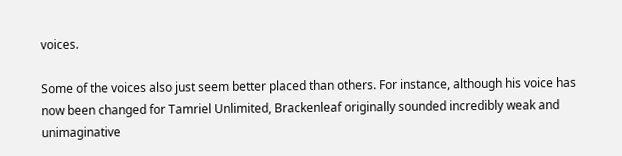voices.

Some of the voices also just seem better placed than others. For instance, although his voice has now been changed for Tamriel Unlimited, Brackenleaf originally sounded incredibly weak and unimaginative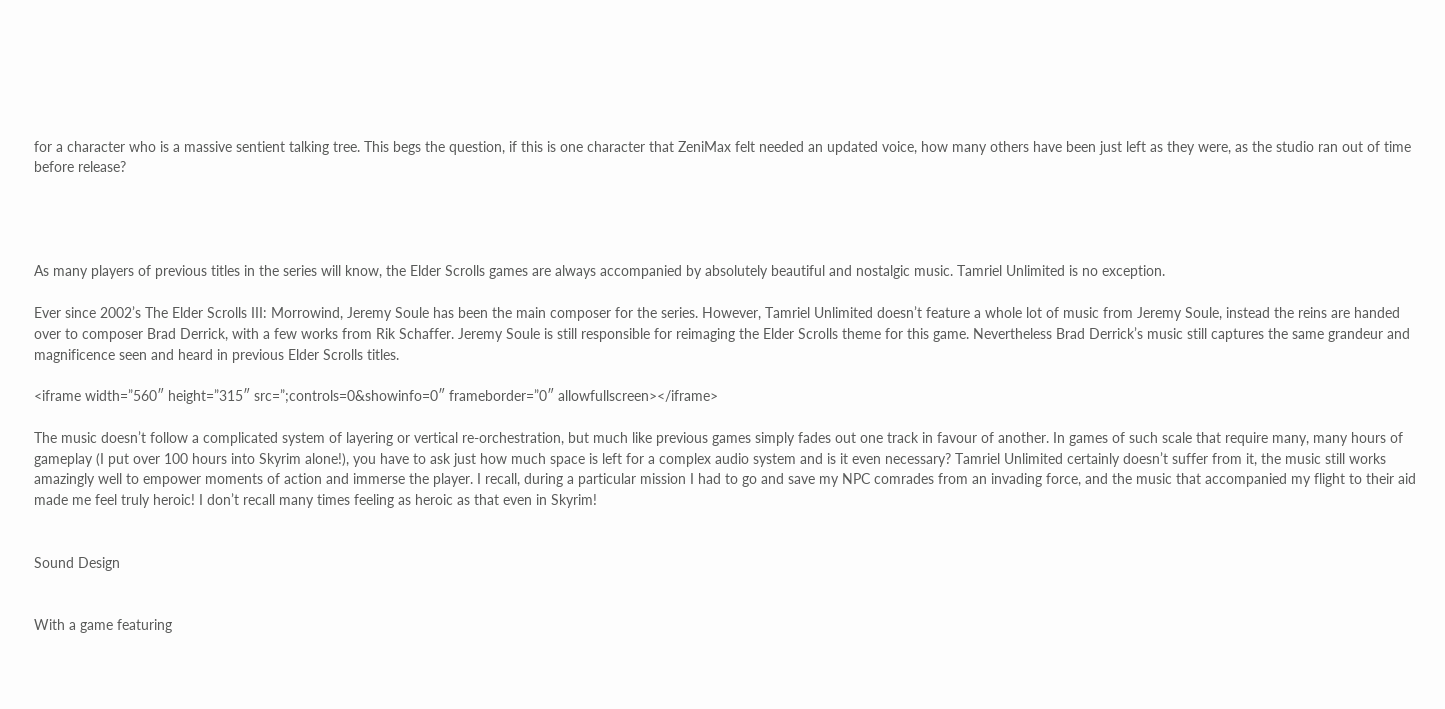for a character who is a massive sentient talking tree. This begs the question, if this is one character that ZeniMax felt needed an updated voice, how many others have been just left as they were, as the studio ran out of time before release?




As many players of previous titles in the series will know, the Elder Scrolls games are always accompanied by absolutely beautiful and nostalgic music. Tamriel Unlimited is no exception.

Ever since 2002’s The Elder Scrolls III: Morrowind, Jeremy Soule has been the main composer for the series. However, Tamriel Unlimited doesn’t feature a whole lot of music from Jeremy Soule, instead the reins are handed over to composer Brad Derrick, with a few works from Rik Schaffer. Jeremy Soule is still responsible for reimaging the Elder Scrolls theme for this game. Nevertheless Brad Derrick’s music still captures the same grandeur and magnificence seen and heard in previous Elder Scrolls titles.

<iframe width=”560″ height=”315″ src=”;controls=0&showinfo=0″ frameborder=”0″ allowfullscreen></iframe>

The music doesn’t follow a complicated system of layering or vertical re-orchestration, but much like previous games simply fades out one track in favour of another. In games of such scale that require many, many hours of gameplay (I put over 100 hours into Skyrim alone!), you have to ask just how much space is left for a complex audio system and is it even necessary? Tamriel Unlimited certainly doesn’t suffer from it, the music still works amazingly well to empower moments of action and immerse the player. I recall, during a particular mission I had to go and save my NPC comrades from an invading force, and the music that accompanied my flight to their aid made me feel truly heroic! I don’t recall many times feeling as heroic as that even in Skyrim!


Sound Design


With a game featuring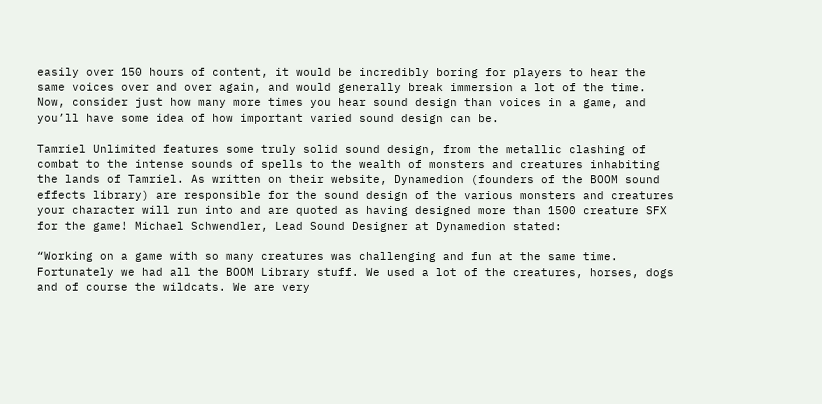easily over 150 hours of content, it would be incredibly boring for players to hear the same voices over and over again, and would generally break immersion a lot of the time. Now, consider just how many more times you hear sound design than voices in a game, and you’ll have some idea of how important varied sound design can be.

Tamriel Unlimited features some truly solid sound design, from the metallic clashing of combat to the intense sounds of spells to the wealth of monsters and creatures inhabiting the lands of Tamriel. As written on their website, Dynamedion (founders of the BOOM sound effects library) are responsible for the sound design of the various monsters and creatures your character will run into and are quoted as having designed more than 1500 creature SFX for the game! Michael Schwendler, Lead Sound Designer at Dynamedion stated:

“Working on a game with so many creatures was challenging and fun at the same time. Fortunately we had all the BOOM Library stuff. We used a lot of the creatures, horses, dogs and of course the wildcats. We are very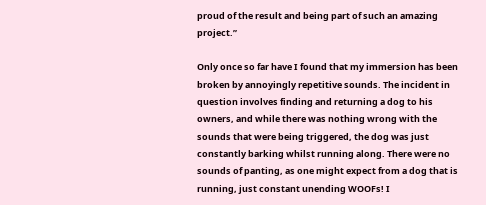proud of the result and being part of such an amazing project.”

Only once so far have I found that my immersion has been broken by annoyingly repetitive sounds. The incident in question involves finding and returning a dog to his owners, and while there was nothing wrong with the sounds that were being triggered, the dog was just constantly barking whilst running along. There were no sounds of panting, as one might expect from a dog that is running, just constant unending WOOFs! I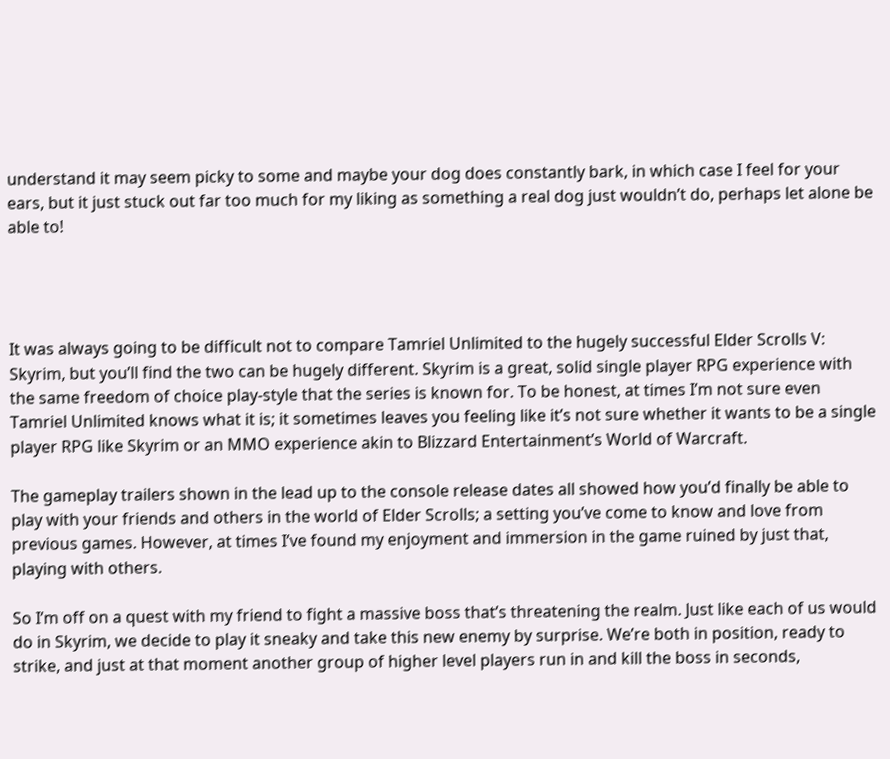understand it may seem picky to some and maybe your dog does constantly bark, in which case I feel for your ears, but it just stuck out far too much for my liking as something a real dog just wouldn’t do, perhaps let alone be able to!




It was always going to be difficult not to compare Tamriel Unlimited to the hugely successful Elder Scrolls V: Skyrim, but you’ll find the two can be hugely different. Skyrim is a great, solid single player RPG experience with the same freedom of choice play-style that the series is known for. To be honest, at times I’m not sure even Tamriel Unlimited knows what it is; it sometimes leaves you feeling like it’s not sure whether it wants to be a single player RPG like Skyrim or an MMO experience akin to Blizzard Entertainment’s World of Warcraft.

The gameplay trailers shown in the lead up to the console release dates all showed how you’d finally be able to play with your friends and others in the world of Elder Scrolls; a setting you’ve come to know and love from previous games. However, at times I’ve found my enjoyment and immersion in the game ruined by just that, playing with others.

So I’m off on a quest with my friend to fight a massive boss that’s threatening the realm. Just like each of us would do in Skyrim, we decide to play it sneaky and take this new enemy by surprise. We’re both in position, ready to strike, and just at that moment another group of higher level players run in and kill the boss in seconds,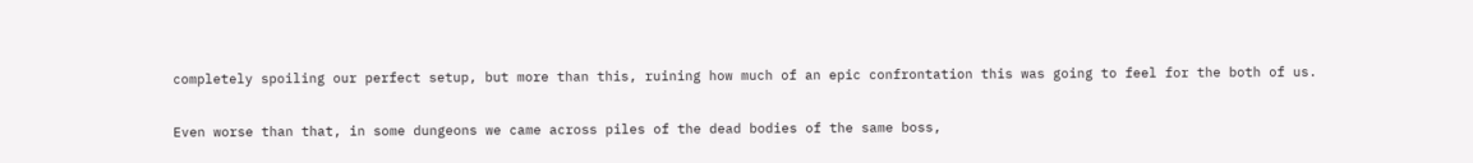completely spoiling our perfect setup, but more than this, ruining how much of an epic confrontation this was going to feel for the both of us.

Even worse than that, in some dungeons we came across piles of the dead bodies of the same boss,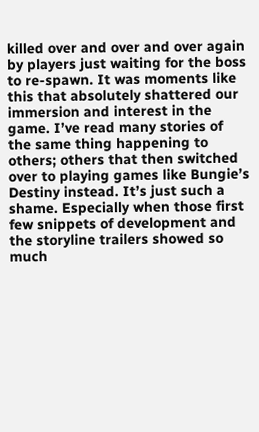killed over and over and over again by players just waiting for the boss to re-spawn. It was moments like this that absolutely shattered our immersion and interest in the game. I’ve read many stories of the same thing happening to others; others that then switched over to playing games like Bungie’s Destiny instead. It’s just such a shame. Especially when those first few snippets of development and the storyline trailers showed so much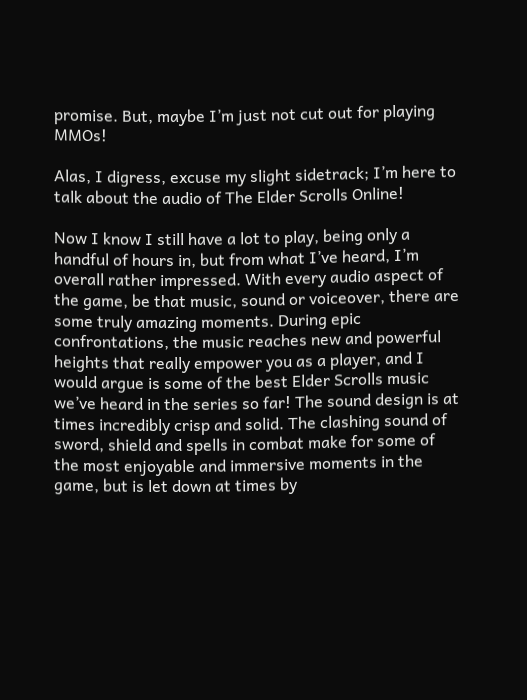promise. But, maybe I’m just not cut out for playing MMOs!

Alas, I digress, excuse my slight sidetrack; I’m here to talk about the audio of The Elder Scrolls Online!

Now I know I still have a lot to play, being only a handful of hours in, but from what I’ve heard, I’m overall rather impressed. With every audio aspect of the game, be that music, sound or voiceover, there are some truly amazing moments. During epic confrontations, the music reaches new and powerful heights that really empower you as a player, and I would argue is some of the best Elder Scrolls music we’ve heard in the series so far! The sound design is at times incredibly crisp and solid. The clashing sound of sword, shield and spells in combat make for some of the most enjoyable and immersive moments in the game, but is let down at times by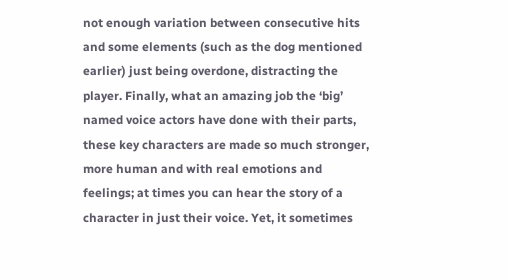not enough variation between consecutive hits and some elements (such as the dog mentioned earlier) just being overdone, distracting the player. Finally, what an amazing job the ‘big’ named voice actors have done with their parts, these key characters are made so much stronger, more human and with real emotions and feelings; at times you can hear the story of a character in just their voice. Yet, it sometimes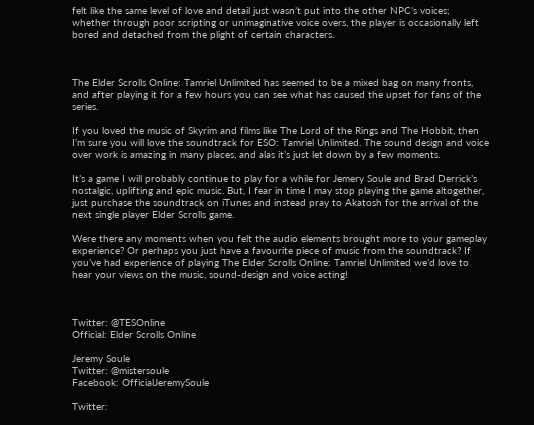felt like the same level of love and detail just wasn’t put into the other NPC’s voices; whether through poor scripting or unimaginative voice overs, the player is occasionally left bored and detached from the plight of certain characters.



The Elder Scrolls Online: Tamriel Unlimited has seemed to be a mixed bag on many fronts, and after playing it for a few hours you can see what has caused the upset for fans of the series.

If you loved the music of Skyrim and films like The Lord of the Rings and The Hobbit, then I’m sure you will love the soundtrack for ESO: Tamriel Unlimited. The sound design and voice over work is amazing in many places, and alas it’s just let down by a few moments.

It’s a game I will probably continue to play for a while for Jemery Soule and Brad Derrick’s nostalgic, uplifting and epic music. But, I fear in time I may stop playing the game altogether, just purchase the soundtrack on iTunes and instead pray to Akatosh for the arrival of the next single player Elder Scrolls game.

Were there any moments when you felt the audio elements brought more to your gameplay experience? Or perhaps you just have a favourite piece of music from the soundtrack? If you’ve had experience of playing The Elder Scrolls Online: Tamriel Unlimited we’d love to hear your views on the music, sound-design and voice acting!



Twitter: @TESOnline
Official: Elder Scrolls Online

Jeremy Soule
Twitter: @mistersoule
Facebook: OfficialJeremySoule

Twitter: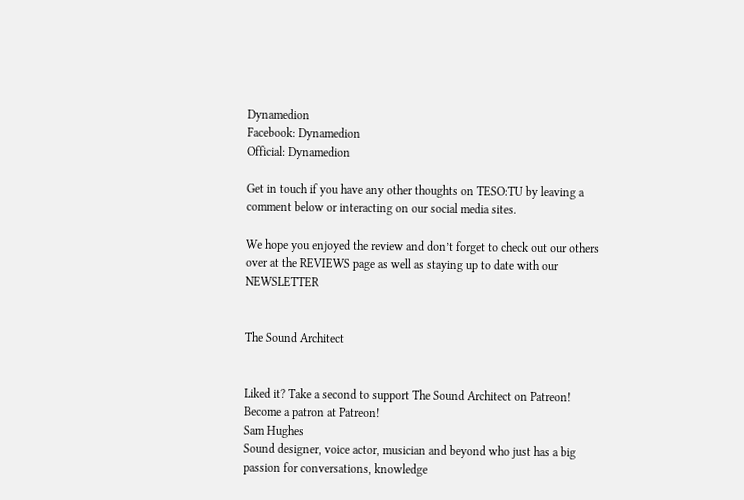Dynamedion
Facebook: Dynamedion
Official: Dynamedion

Get in touch if you have any other thoughts on TESO:TU by leaving a comment below or interacting on our social media sites.

We hope you enjoyed the review and don’t forget to check out our others over at the REVIEWS page as well as staying up to date with our NEWSLETTER


The Sound Architect


Liked it? Take a second to support The Sound Architect on Patreon!
Become a patron at Patreon!
Sam Hughes
Sound designer, voice actor, musician and beyond who just has a big passion for conversations, knowledge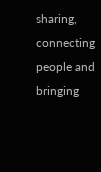sharing, connecting people and bringing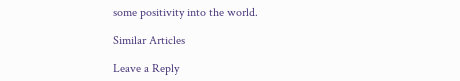some positivity into the world.

Similar Articles

Leave a Reply